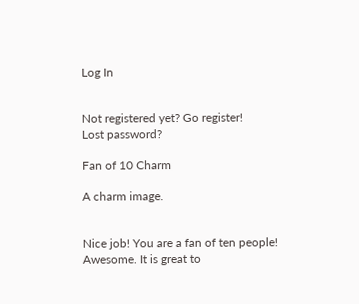Log In


Not registered yet? Go register!
Lost password?

Fan of 10 Charm

A charm image.


Nice job! You are a fan of ten people! Awesome. It is great to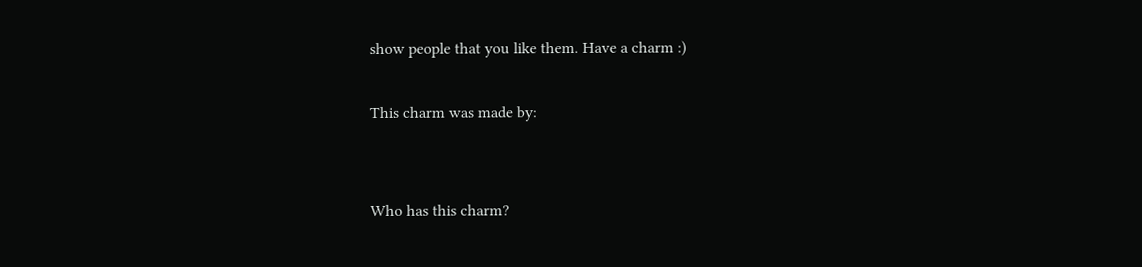show people that you like them. Have a charm :)

This charm was made by:


Who has this charm?